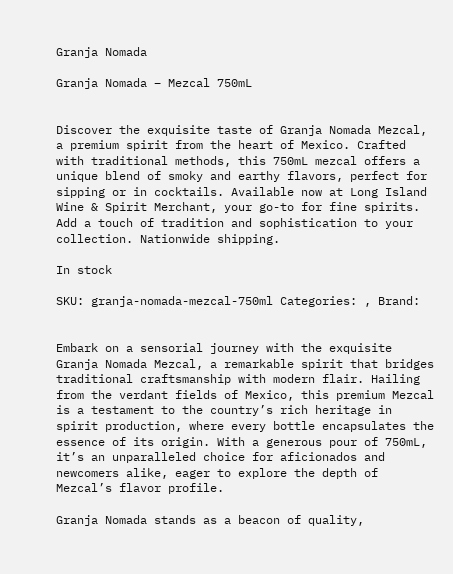Granja Nomada

Granja Nomada – Mezcal 750mL


Discover the exquisite taste of Granja Nomada Mezcal, a premium spirit from the heart of Mexico. Crafted with traditional methods, this 750mL mezcal offers a unique blend of smoky and earthy flavors, perfect for sipping or in cocktails. Available now at Long Island Wine & Spirit Merchant, your go-to for fine spirits. Add a touch of tradition and sophistication to your collection. Nationwide shipping.

In stock

SKU: granja-nomada-mezcal-750ml Categories: , Brand:


Embark on a sensorial journey with the exquisite Granja Nomada Mezcal, a remarkable spirit that bridges traditional craftsmanship with modern flair. Hailing from the verdant fields of Mexico, this premium Mezcal is a testament to the country’s rich heritage in spirit production, where every bottle encapsulates the essence of its origin. With a generous pour of 750mL, it’s an unparalleled choice for aficionados and newcomers alike, eager to explore the depth of Mezcal’s flavor profile.

Granja Nomada stands as a beacon of quality,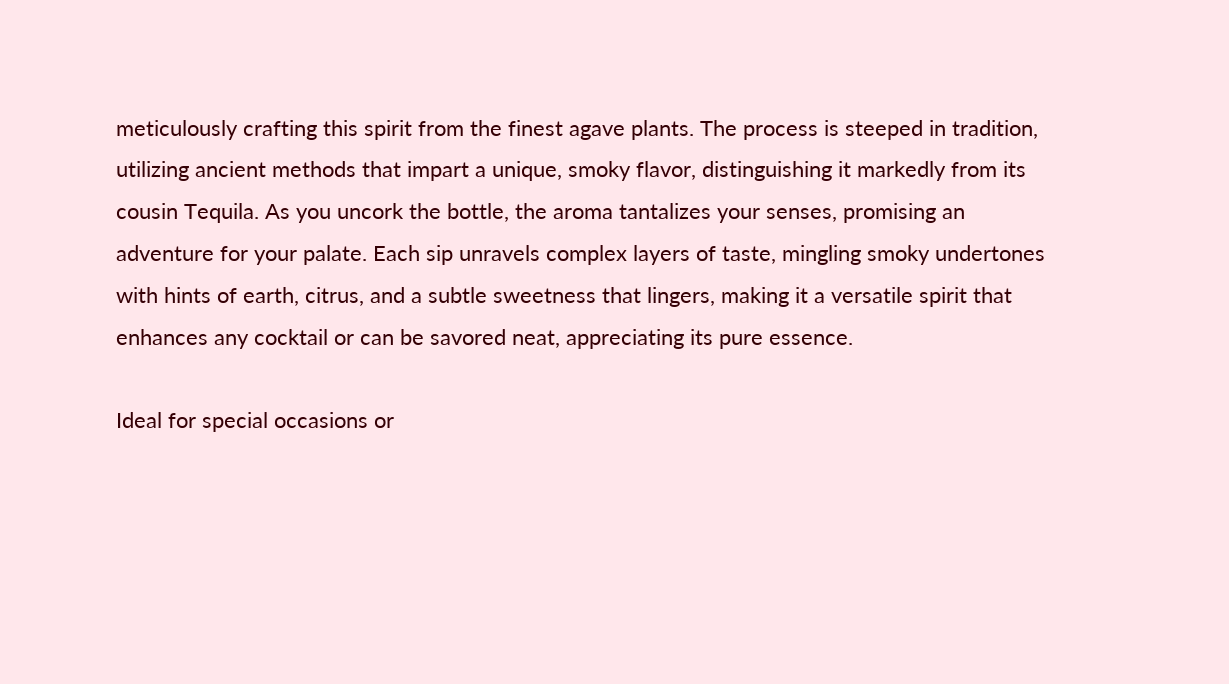meticulously crafting this spirit from the finest agave plants. The process is steeped in tradition, utilizing ancient methods that impart a unique, smoky flavor, distinguishing it markedly from its cousin Tequila. As you uncork the bottle, the aroma tantalizes your senses, promising an adventure for your palate. Each sip unravels complex layers of taste, mingling smoky undertones with hints of earth, citrus, and a subtle sweetness that lingers, making it a versatile spirit that enhances any cocktail or can be savored neat, appreciating its pure essence.

Ideal for special occasions or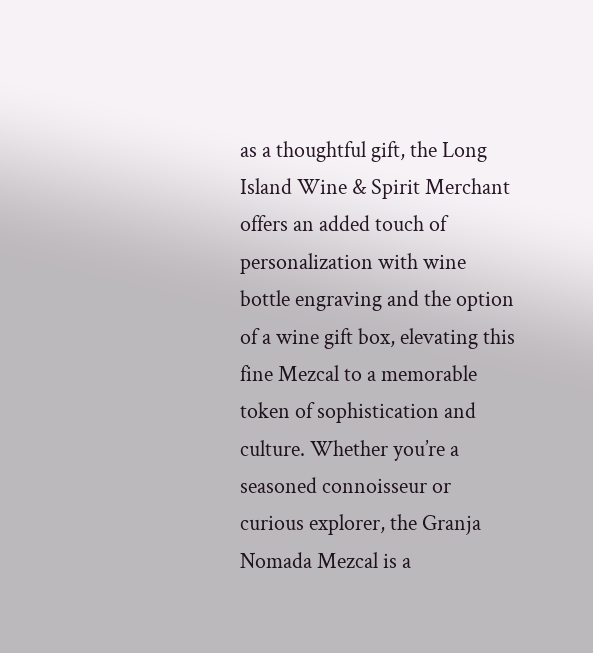as a thoughtful gift, the Long Island Wine & Spirit Merchant offers an added touch of personalization with wine bottle engraving and the option of a wine gift box, elevating this fine Mezcal to a memorable token of sophistication and culture. Whether you’re a seasoned connoisseur or curious explorer, the Granja Nomada Mezcal is a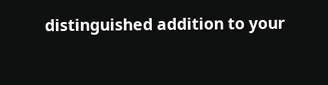distinguished addition to your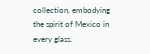collection, embodying the spirit of Mexico in every glass.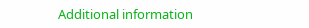Additional information